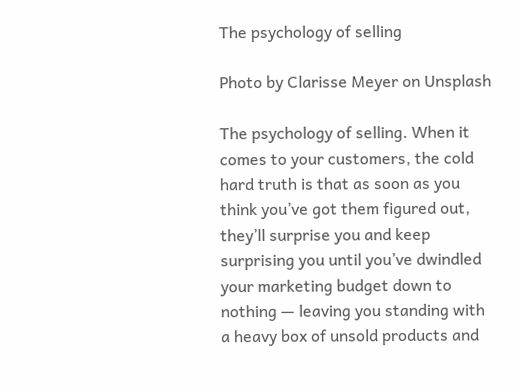The psychology of selling

Photo by Clarisse Meyer on Unsplash

The psychology of selling. When it comes to your customers, the cold hard truth is that as soon as you think you’ve got them figured out, they’ll surprise you and keep surprising you until you’ve dwindled your marketing budget down to nothing — leaving you standing with a heavy box of unsold products and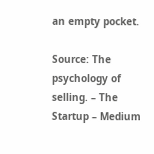an empty pocket.

Source: The psychology of selling. – The Startup – Medium